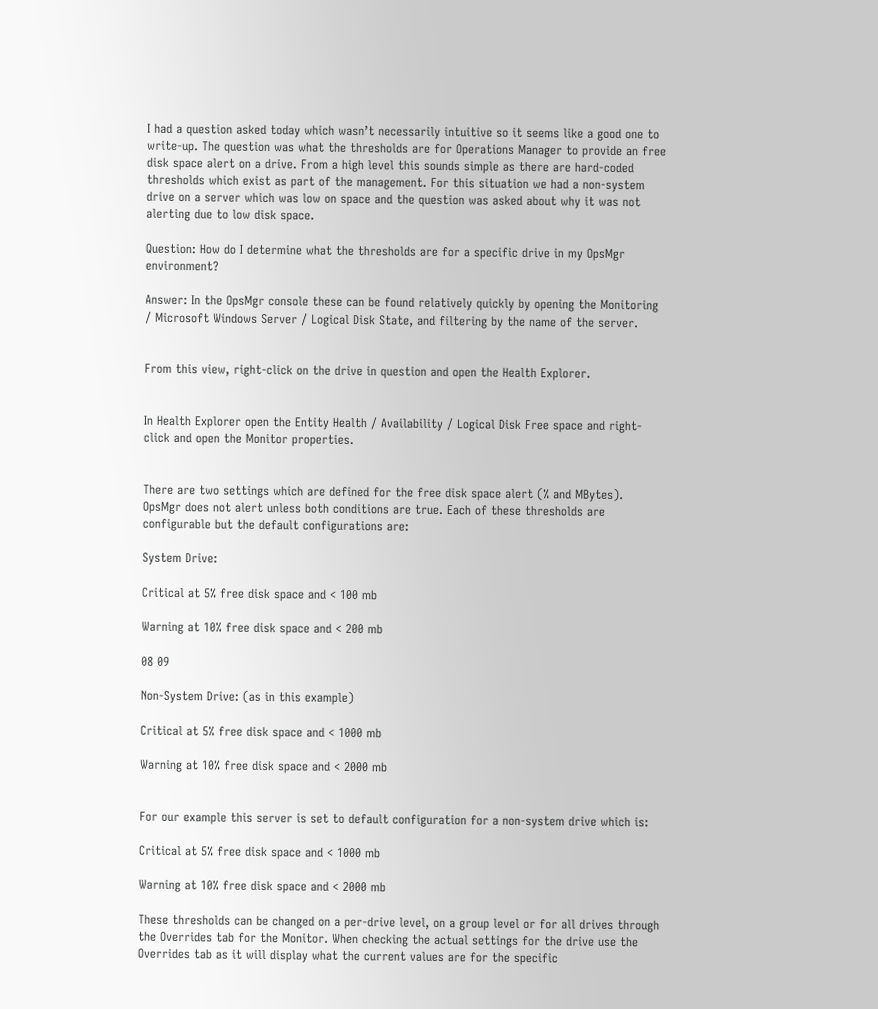I had a question asked today which wasn’t necessarily intuitive so it seems like a good one to write-up. The question was what the thresholds are for Operations Manager to provide an free disk space alert on a drive. From a high level this sounds simple as there are hard-coded thresholds which exist as part of the management. For this situation we had a non-system drive on a server which was low on space and the question was asked about why it was not alerting due to low disk space.

Question: How do I determine what the thresholds are for a specific drive in my OpsMgr environment?

Answer: In the OpsMgr console these can be found relatively quickly by opening the Monitoring / Microsoft Windows Server / Logical Disk State, and filtering by the name of the server.


From this view, right-click on the drive in question and open the Health Explorer.


In Health Explorer open the Entity Health / Availability / Logical Disk Free space and right-click and open the Monitor properties.


There are two settings which are defined for the free disk space alert (% and MBytes). OpsMgr does not alert unless both conditions are true. Each of these thresholds are configurable but the default configurations are:

System Drive:

Critical at 5% free disk space and < 100 mb

Warning at 10% free disk space and < 200 mb

08 09

Non-System Drive: (as in this example)

Critical at 5% free disk space and < 1000 mb

Warning at 10% free disk space and < 2000 mb


For our example this server is set to default configuration for a non-system drive which is:

Critical at 5% free disk space and < 1000 mb

Warning at 10% free disk space and < 2000 mb

These thresholds can be changed on a per-drive level, on a group level or for all drives through the Overrides tab for the Monitor. When checking the actual settings for the drive use the Overrides tab as it will display what the current values are for the specific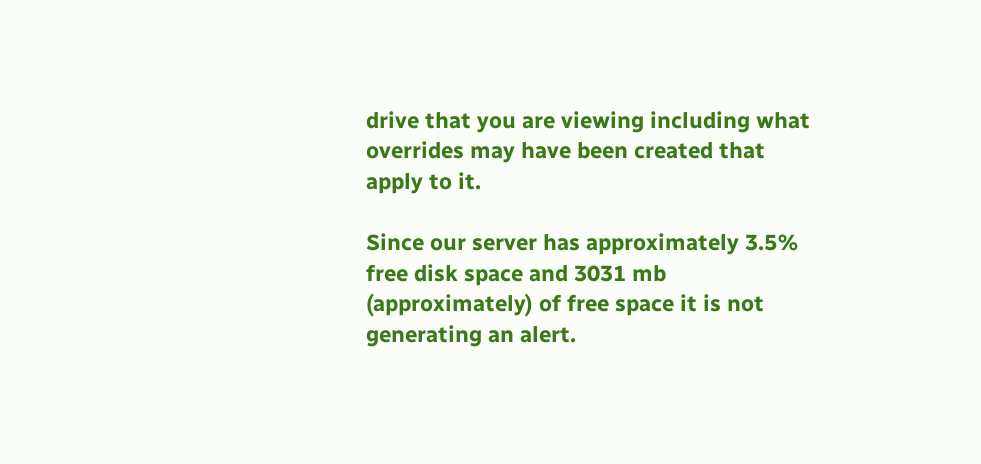drive that you are viewing including what overrides may have been created that apply to it.

Since our server has approximately 3.5% free disk space and 3031 mb (approximately) of free space it is not generating an alert.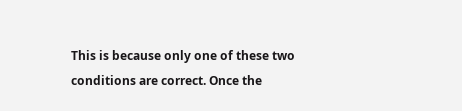This is because only one of these two conditions are correct. Once the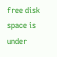free disk space is under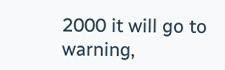2000 it will go to warning,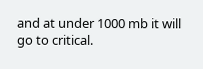and at under 1000 mb it will go to critical.